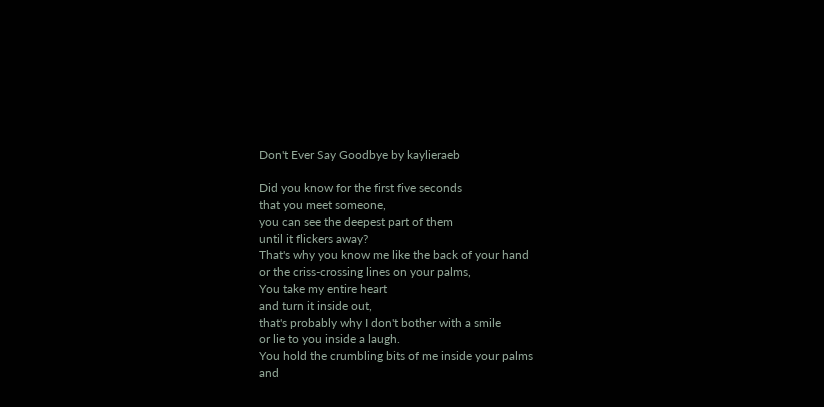Don't Ever Say Goodbye by kaylieraeb

Did you know for the first five seconds
that you meet someone,
you can see the deepest part of them
until it flickers away?
That's why you know me like the back of your hand
or the criss-crossing lines on your palms,
You take my entire heart
and turn it inside out,
that's probably why I don't bother with a smile
or lie to you inside a laugh.
You hold the crumbling bits of me inside your palms
and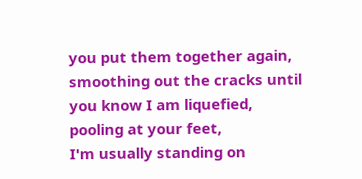you put them together again,
smoothing out the cracks until you know I am liquefied,
pooling at your feet,
I'm usually standing on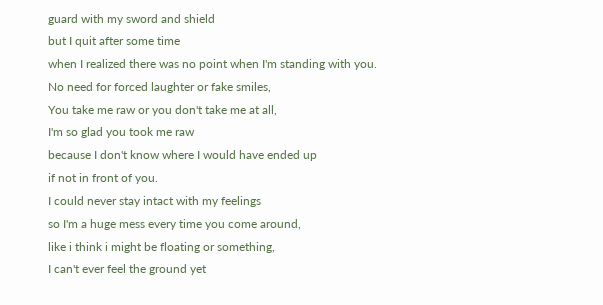guard with my sword and shield
but I quit after some time
when I realized there was no point when I'm standing with you.
No need for forced laughter or fake smiles,
You take me raw or you don't take me at all,
I'm so glad you took me raw
because I don't know where I would have ended up
if not in front of you.
I could never stay intact with my feelings
so I'm a huge mess every time you come around,
like i think i might be floating or something,
I can't ever feel the ground yet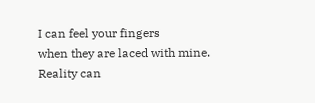I can feel your fingers
when they are laced with mine.
Reality can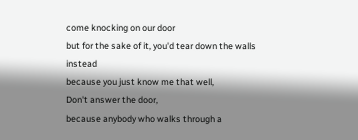come knocking on our door
but for the sake of it, you'd tear down the walls instead
because you just know me that well,
Don't answer the door,
because anybody who walks through a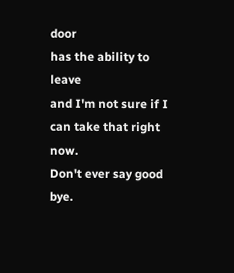door
has the ability to leave
and I'm not sure if I can take that right now.
Don't ever say good bye.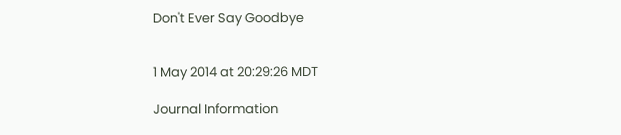Don't Ever Say Goodbye


1 May 2014 at 20:29:26 MDT

Journal Information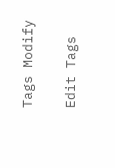Tags Modify

Edit Tags